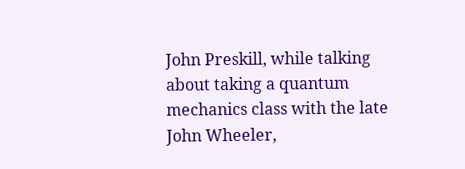John Preskill, while talking about taking a quantum mechanics class with the late John Wheeler,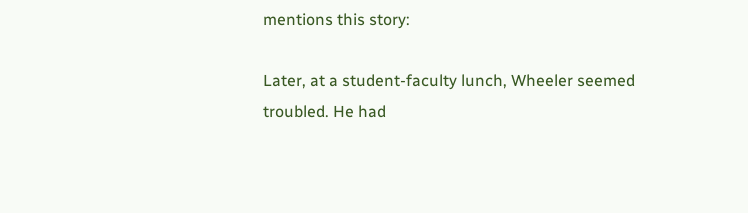mentions this story:

Later, at a student-faculty lunch, Wheeler seemed troubled. He had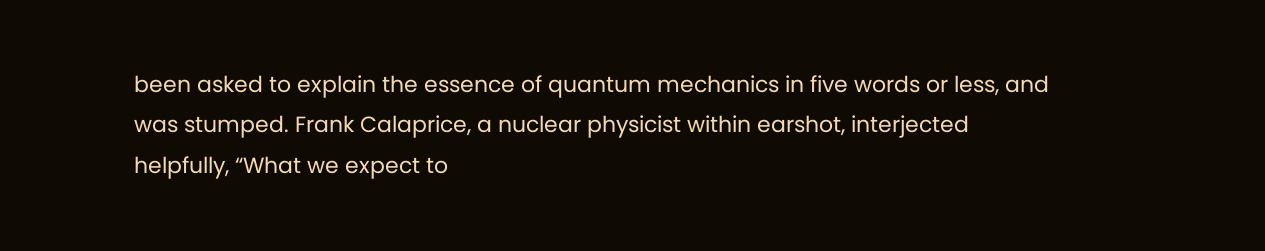been asked to explain the essence of quantum mechanics in five words or less, and was stumped. Frank Calaprice, a nuclear physicist within earshot, interjected helpfully, “What we expect to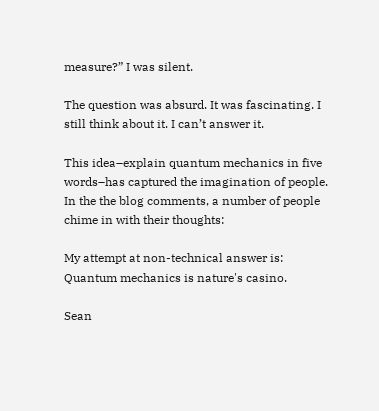measure?” I was silent.

The question was absurd. It was fascinating. I still think about it. I can’t answer it.

This idea–explain quantum mechanics in five words–has captured the imagination of people. In the the blog comments, a number of people chime in with their thoughts:

My attempt at non-technical answer is: Quantum mechanics is nature's casino.

Sean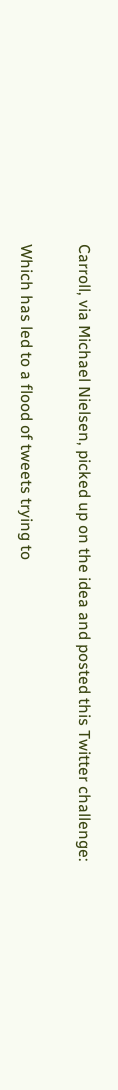Carroll, via Michael Nielsen, picked up on the idea and posted this Twitter challenge:

Which has led to a flood of tweets trying to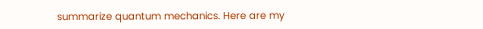summarize quantum mechanics. Here are my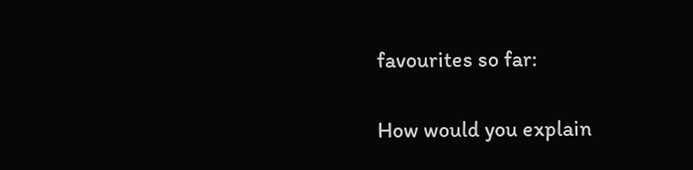favourites so far:

How would you explain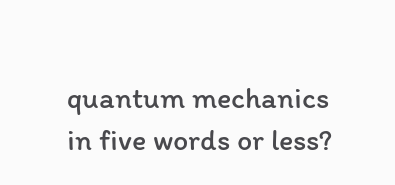quantum mechanics in five words or less?